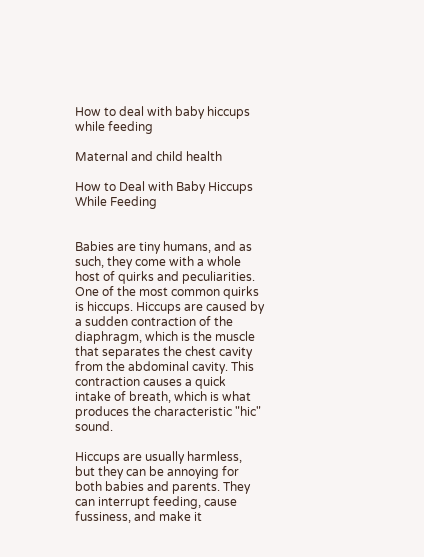How to deal with baby hiccups while feeding

Maternal and child health

How to Deal with Baby Hiccups While Feeding


Babies are tiny humans, and as such, they come with a whole host of quirks and peculiarities. One of the most common quirks is hiccups. Hiccups are caused by a sudden contraction of the diaphragm, which is the muscle that separates the chest cavity from the abdominal cavity. This contraction causes a quick intake of breath, which is what produces the characteristic "hic" sound.

Hiccups are usually harmless, but they can be annoying for both babies and parents. They can interrupt feeding, cause fussiness, and make it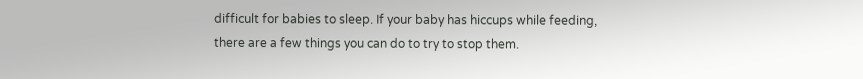difficult for babies to sleep. If your baby has hiccups while feeding, there are a few things you can do to try to stop them.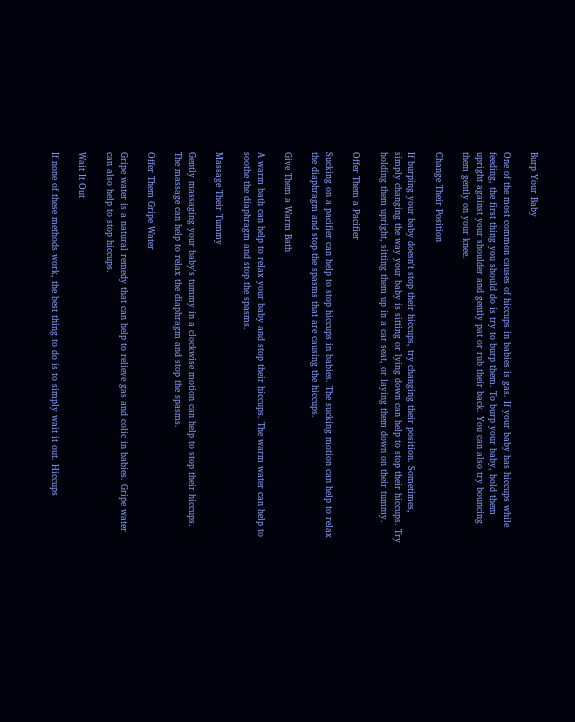Burp Your Baby

One of the most common causes of hiccups in babies is gas. If your baby has hiccups while feeding, the first thing you should do is try to burp them. To burp your baby, hold them upright against your shoulder and gently pat or rub their back. You can also try bouncing them gently on your knee.

Change Their Position

If burping your baby doesn't stop their hiccups, try changing their position. Sometimes, simply changing the way your baby is sitting or lying down can help to stop their hiccups. Try holding them upright, sitting them up in a car seat, or laying them down on their tummy.

Offer Them a Pacifier

Sucking on a pacifier can help to stop hiccups in babies. The sucking motion can help to relax the diaphragm and stop the spasms that are causing the hiccups.

Give Them a Warm Bath

A warm bath can help to relax your baby and stop their hiccups. The warm water can help to soothe the diaphragm and stop the spasms.

Massage Their Tummy

Gently massaging your baby's tummy in a clockwise motion can help to stop their hiccups. The massage can help to relax the diaphragm and stop the spasms.

Offer Them Gripe Water

Gripe water is a natural remedy that can help to relieve gas and colic in babies. Gripe water can also help to stop hiccups.

Wait It Out

If none of these methods work, the best thing to do is to simply wait it out. Hiccups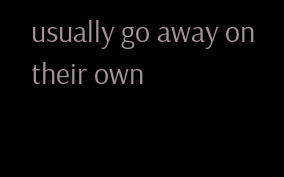usually go away on their own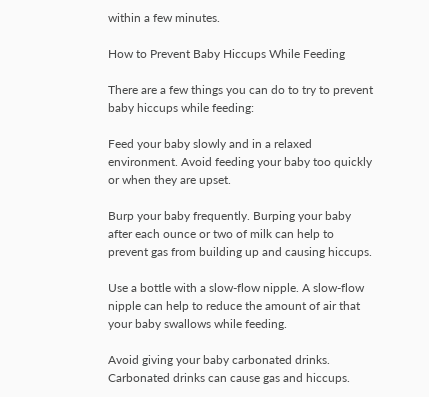within a few minutes.

How to Prevent Baby Hiccups While Feeding

There are a few things you can do to try to prevent baby hiccups while feeding:

Feed your baby slowly and in a relaxed environment. Avoid feeding your baby too quickly or when they are upset.

Burp your baby frequently. Burping your baby after each ounce or two of milk can help to prevent gas from building up and causing hiccups.

Use a bottle with a slow-flow nipple. A slow-flow nipple can help to reduce the amount of air that your baby swallows while feeding.

Avoid giving your baby carbonated drinks. Carbonated drinks can cause gas and hiccups.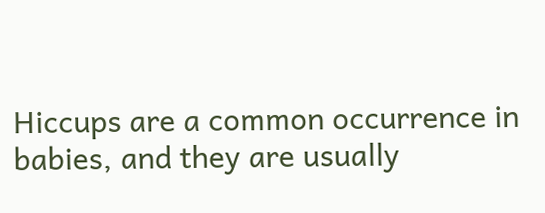Hiccups are a common occurrence in babies, and they are usually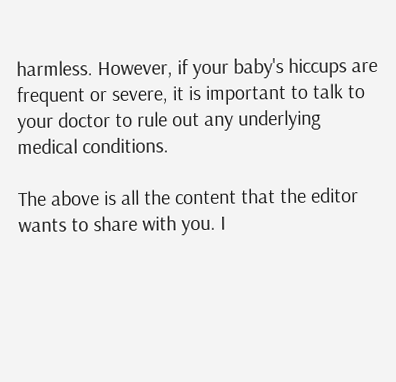harmless. However, if your baby's hiccups are frequent or severe, it is important to talk to your doctor to rule out any underlying medical conditions.

The above is all the content that the editor wants to share with you. I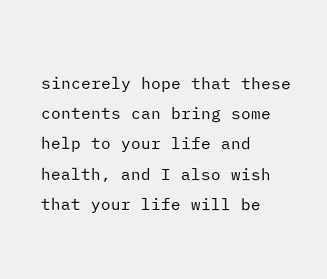sincerely hope that these contents can bring some help to your life and health, and I also wish that your life will be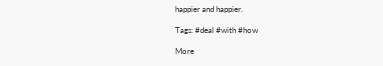happier and happier.

Tags: #deal #with #how

More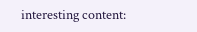interesting content: